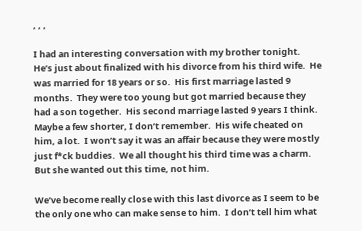, , ,

I had an interesting conversation with my brother tonight.  He’s just about finalized with his divorce from his third wife.  He was married for 18 years or so.  His first marriage lasted 9 months.  They were too young but got married because they had a son together.  His second marriage lasted 9 years I think.  Maybe a few shorter, I don’t remember.  His wife cheated on him, a lot.  I won’t say it was an affair because they were mostly just f*ck buddies.  We all thought his third time was a charm.  But she wanted out this time, not him.

We’ve become really close with this last divorce as I seem to be the only one who can make sense to him.  I don’t tell him what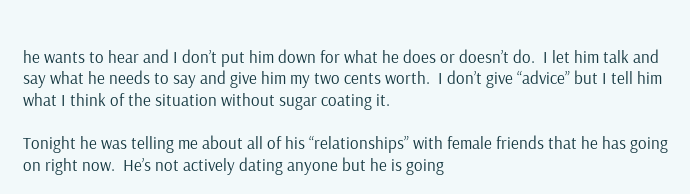he wants to hear and I don’t put him down for what he does or doesn’t do.  I let him talk and say what he needs to say and give him my two cents worth.  I don’t give “advice” but I tell him what I think of the situation without sugar coating it.

Tonight he was telling me about all of his “relationships” with female friends that he has going on right now.  He’s not actively dating anyone but he is going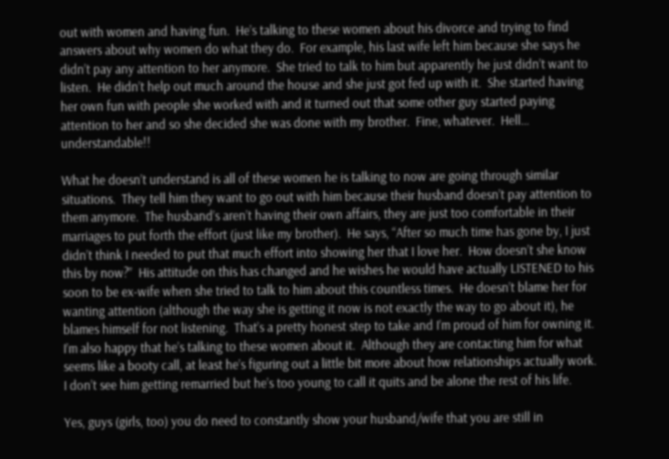out with women and having fun.  He’s talking to these women about his divorce and trying to find answers about why women do what they do.  For example, his last wife left him because she says he didn’t pay any attention to her anymore.  She tried to talk to him but apparently he just didn’t want to listen.  He didn’t help out much around the house and she just got fed up with it.  She started having her own fun with people she worked with and it turned out that some other guy started paying attention to her and so she decided she was done with my brother.  Fine, whatever.  Hell… understandable!!

What he doesn’t understand is all of these women he is talking to now are going through similar situations.  They tell him they want to go out with him because their husband doesn’t pay attention to them anymore.  The husband’s aren’t having their own affairs, they are just too comfortable in their marriages to put forth the effort (just like my brother).  He says, “After so much time has gone by, I just didn’t think I needed to put that much effort into showing her that I love her.  How doesn’t she know this by now?”  His attitude on this has changed and he wishes he would have actually LISTENED to his soon to be ex-wife when she tried to talk to him about this countless times.  He doesn’t blame her for wanting attention (although the way she is getting it now is not exactly the way to go about it), he blames himself for not listening.  That’s a pretty honest step to take and I’m proud of him for owning it.  I’m also happy that he’s talking to these women about it.  Although they are contacting him for what seems like a booty call, at least he’s figuring out a little bit more about how relationships actually work.  I don’t see him getting remarried but he’s too young to call it quits and be alone the rest of his life.

Yes, guys (girls, too) you do need to constantly show your husband/wife that you are still in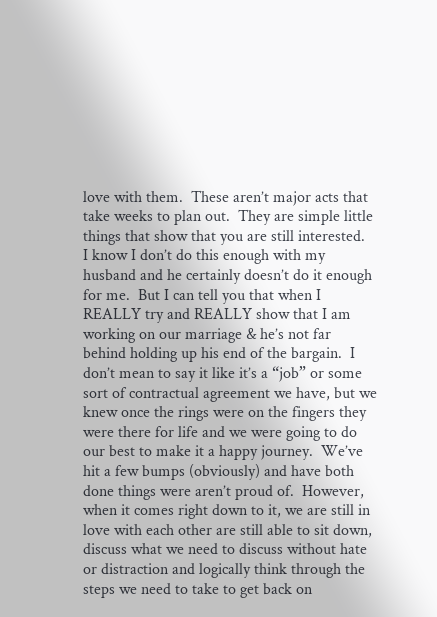love with them.  These aren’t major acts that take weeks to plan out.  They are simple little things that show that you are still interested.  I know I don’t do this enough with my husband and he certainly doesn’t do it enough for me.  But I can tell you that when I REALLY try and REALLY show that I am working on our marriage & he’s not far behind holding up his end of the bargain.  I don’t mean to say it like it’s a “job” or some sort of contractual agreement we have, but we knew once the rings were on the fingers they were there for life and we were going to do our best to make it a happy journey.  We’ve hit a few bumps (obviously) and have both done things were aren’t proud of.  However, when it comes right down to it, we are still in love with each other are still able to sit down, discuss what we need to discuss without hate or distraction and logically think through the steps we need to take to get back on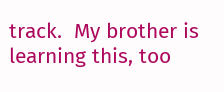track.  My brother is learning this, too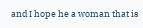and I hope he a woman that is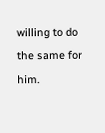willing to do the same for him.